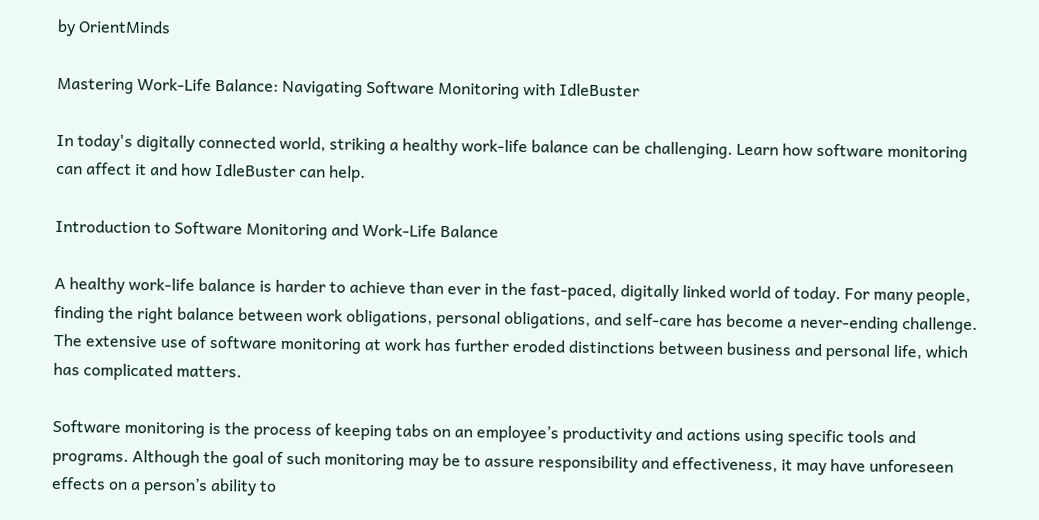by OrientMinds

Mastering Work-Life Balance: Navigating Software Monitoring with IdleBuster

In today's digitally connected world, striking a healthy work-life balance can be challenging. Learn how software monitoring can affect it and how IdleBuster can help.

Introduction to Software Monitoring and Work-Life Balance

A healthy work-life balance is harder to achieve than ever in the fast-paced, digitally linked world of today. For many people, finding the right balance between work obligations, personal obligations, and self-care has become a never-ending challenge. The extensive use of software monitoring at work has further eroded distinctions between business and personal life, which has complicated matters.

Software monitoring is the process of keeping tabs on an employee’s productivity and actions using specific tools and programs. Although the goal of such monitoring may be to assure responsibility and effectiveness, it may have unforeseen effects on a person’s ability to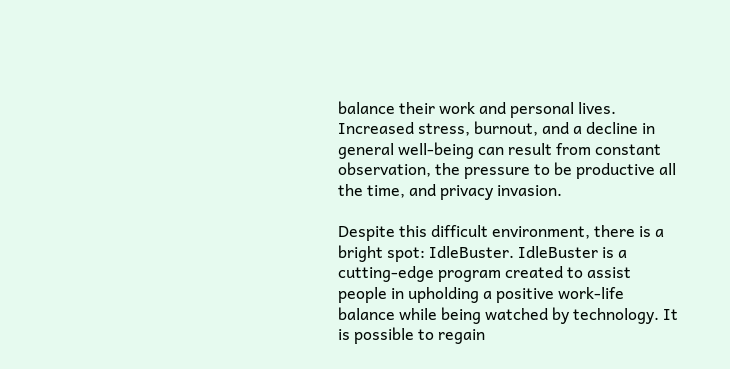balance their work and personal lives. Increased stress, burnout, and a decline in general well-being can result from constant observation, the pressure to be productive all the time, and privacy invasion.

Despite this difficult environment, there is a bright spot: IdleBuster. IdleBuster is a cutting-edge program created to assist people in upholding a positive work-life balance while being watched by technology. It is possible to regain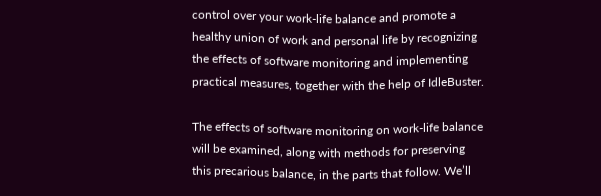control over your work-life balance and promote a healthy union of work and personal life by recognizing the effects of software monitoring and implementing practical measures, together with the help of IdleBuster.

The effects of software monitoring on work-life balance will be examined, along with methods for preserving this precarious balance, in the parts that follow. We’ll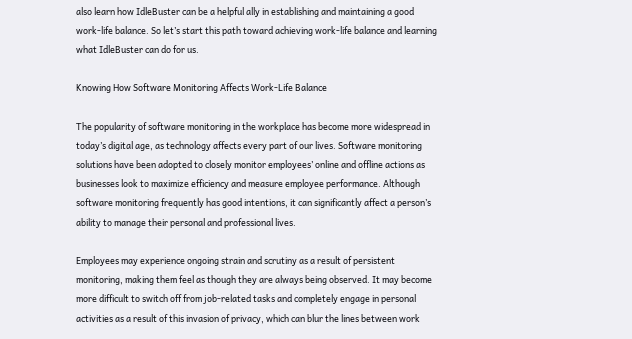also learn how IdleBuster can be a helpful ally in establishing and maintaining a good work-life balance. So let’s start this path toward achieving work-life balance and learning what IdleBuster can do for us.

Knowing How Software Monitoring Affects Work-Life Balance

The popularity of software monitoring in the workplace has become more widespread in today’s digital age, as technology affects every part of our lives. Software monitoring solutions have been adopted to closely monitor employees’ online and offline actions as businesses look to maximize efficiency and measure employee performance. Although software monitoring frequently has good intentions, it can significantly affect a person’s ability to manage their personal and professional lives.

Employees may experience ongoing strain and scrutiny as a result of persistent monitoring, making them feel as though they are always being observed. It may become more difficult to switch off from job-related tasks and completely engage in personal activities as a result of this invasion of privacy, which can blur the lines between work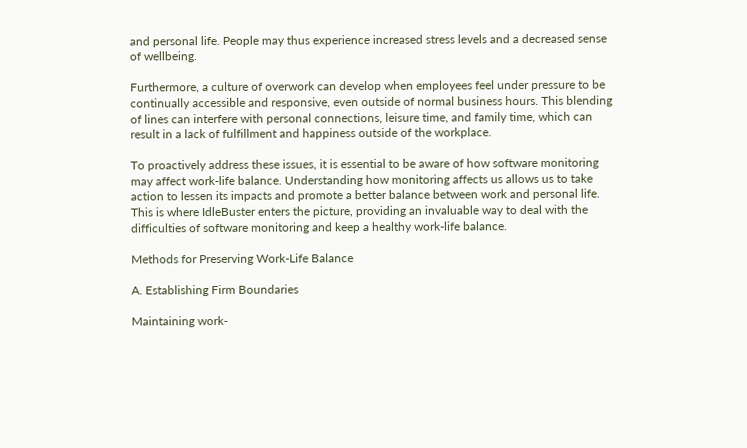and personal life. People may thus experience increased stress levels and a decreased sense of wellbeing.

Furthermore, a culture of overwork can develop when employees feel under pressure to be continually accessible and responsive, even outside of normal business hours. This blending of lines can interfere with personal connections, leisure time, and family time, which can result in a lack of fulfillment and happiness outside of the workplace.

To proactively address these issues, it is essential to be aware of how software monitoring may affect work-life balance. Understanding how monitoring affects us allows us to take action to lessen its impacts and promote a better balance between work and personal life. This is where IdleBuster enters the picture, providing an invaluable way to deal with the difficulties of software monitoring and keep a healthy work-life balance.

Methods for Preserving Work-Life Balance

A. Establishing Firm Boundaries

Maintaining work-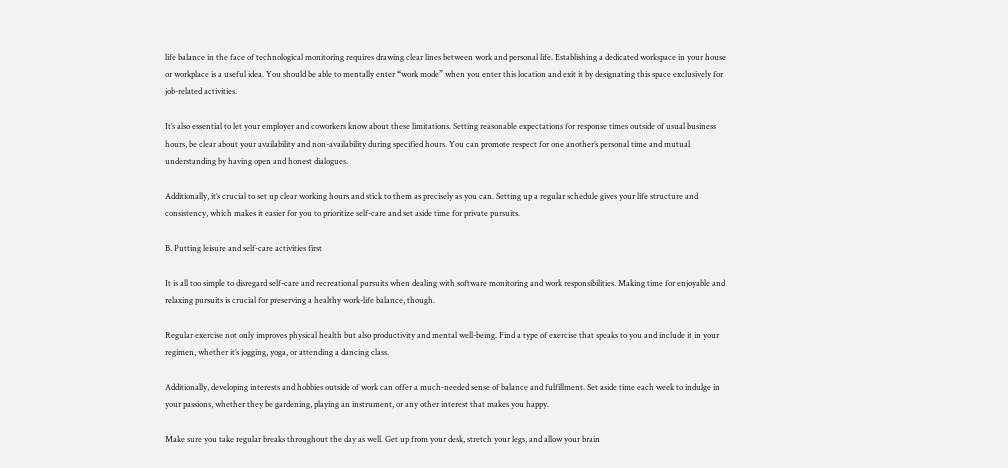life balance in the face of technological monitoring requires drawing clear lines between work and personal life. Establishing a dedicated workspace in your house or workplace is a useful idea. You should be able to mentally enter “work mode” when you enter this location and exit it by designating this space exclusively for job-related activities.

It’s also essential to let your employer and coworkers know about these limitations. Setting reasonable expectations for response times outside of usual business hours, be clear about your availability and non-availability during specified hours. You can promote respect for one another’s personal time and mutual understanding by having open and honest dialogues.

Additionally, it’s crucial to set up clear working hours and stick to them as precisely as you can. Setting up a regular schedule gives your life structure and consistency, which makes it easier for you to prioritize self-care and set aside time for private pursuits.

B. Putting leisure and self-care activities first

It is all too simple to disregard self-care and recreational pursuits when dealing with software monitoring and work responsibilities. Making time for enjoyable and relaxing pursuits is crucial for preserving a healthy work-life balance, though.

Regular exercise not only improves physical health but also productivity and mental well-being. Find a type of exercise that speaks to you and include it in your regimen, whether it’s jogging, yoga, or attending a dancing class.

Additionally, developing interests and hobbies outside of work can offer a much-needed sense of balance and fulfillment. Set aside time each week to indulge in your passions, whether they be gardening, playing an instrument, or any other interest that makes you happy.

Make sure you take regular breaks throughout the day as well. Get up from your desk, stretch your legs, and allow your brain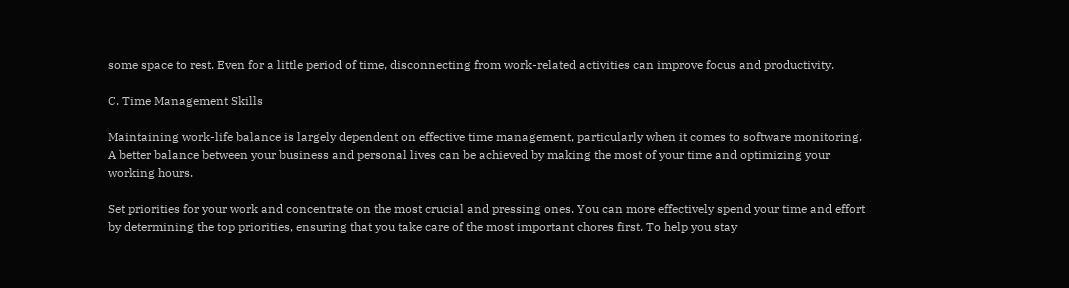some space to rest. Even for a little period of time, disconnecting from work-related activities can improve focus and productivity.

C. Time Management Skills

Maintaining work-life balance is largely dependent on effective time management, particularly when it comes to software monitoring. A better balance between your business and personal lives can be achieved by making the most of your time and optimizing your working hours.

Set priorities for your work and concentrate on the most crucial and pressing ones. You can more effectively spend your time and effort by determining the top priorities, ensuring that you take care of the most important chores first. To help you stay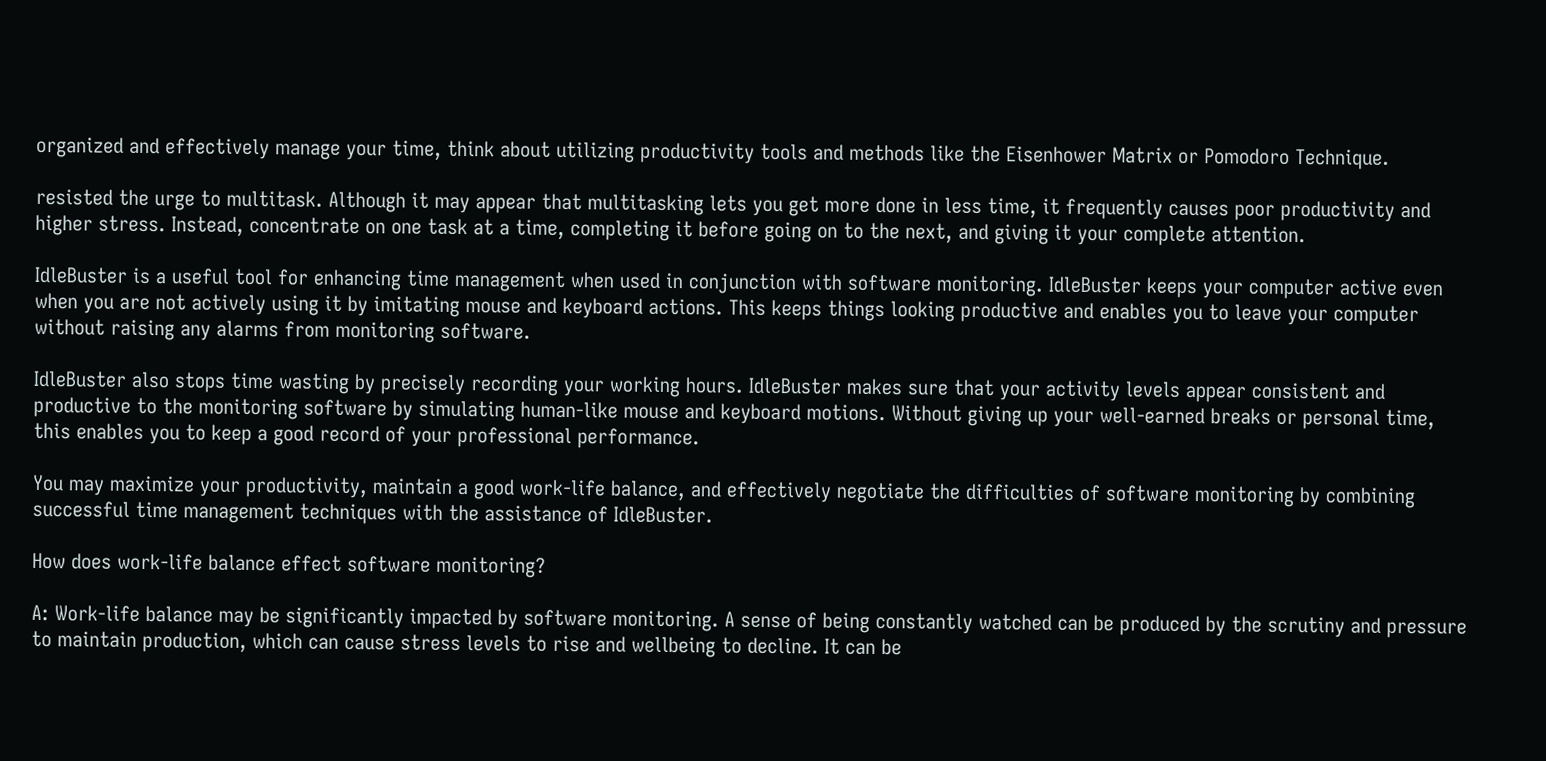organized and effectively manage your time, think about utilizing productivity tools and methods like the Eisenhower Matrix or Pomodoro Technique.

resisted the urge to multitask. Although it may appear that multitasking lets you get more done in less time, it frequently causes poor productivity and higher stress. Instead, concentrate on one task at a time, completing it before going on to the next, and giving it your complete attention.

IdleBuster is a useful tool for enhancing time management when used in conjunction with software monitoring. IdleBuster keeps your computer active even when you are not actively using it by imitating mouse and keyboard actions. This keeps things looking productive and enables you to leave your computer without raising any alarms from monitoring software.

IdleBuster also stops time wasting by precisely recording your working hours. IdleBuster makes sure that your activity levels appear consistent and productive to the monitoring software by simulating human-like mouse and keyboard motions. Without giving up your well-earned breaks or personal time, this enables you to keep a good record of your professional performance.

You may maximize your productivity, maintain a good work-life balance, and effectively negotiate the difficulties of software monitoring by combining successful time management techniques with the assistance of IdleBuster.

How does work-life balance effect software monitoring?

A: Work-life balance may be significantly impacted by software monitoring. A sense of being constantly watched can be produced by the scrutiny and pressure to maintain production, which can cause stress levels to rise and wellbeing to decline. It can be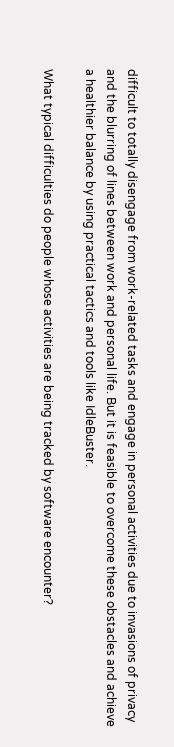difficult to totally disengage from work-related tasks and engage in personal activities due to invasions of privacy and the blurring of lines between work and personal life. But it is feasible to overcome these obstacles and achieve a healthier balance by using practical tactics and tools like IdleBuster.

What typical difficulties do people whose activities are being tracked by software encounter?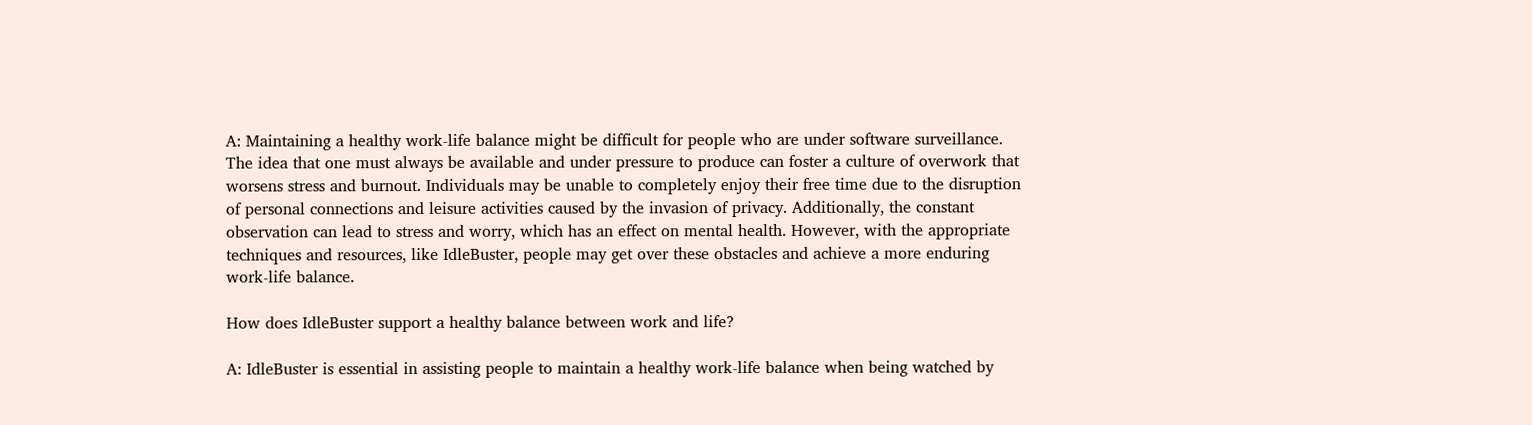A: Maintaining a healthy work-life balance might be difficult for people who are under software surveillance. The idea that one must always be available and under pressure to produce can foster a culture of overwork that worsens stress and burnout. Individuals may be unable to completely enjoy their free time due to the disruption of personal connections and leisure activities caused by the invasion of privacy. Additionally, the constant observation can lead to stress and worry, which has an effect on mental health. However, with the appropriate techniques and resources, like IdleBuster, people may get over these obstacles and achieve a more enduring work-life balance.

How does IdleBuster support a healthy balance between work and life?

A: IdleBuster is essential in assisting people to maintain a healthy work-life balance when being watched by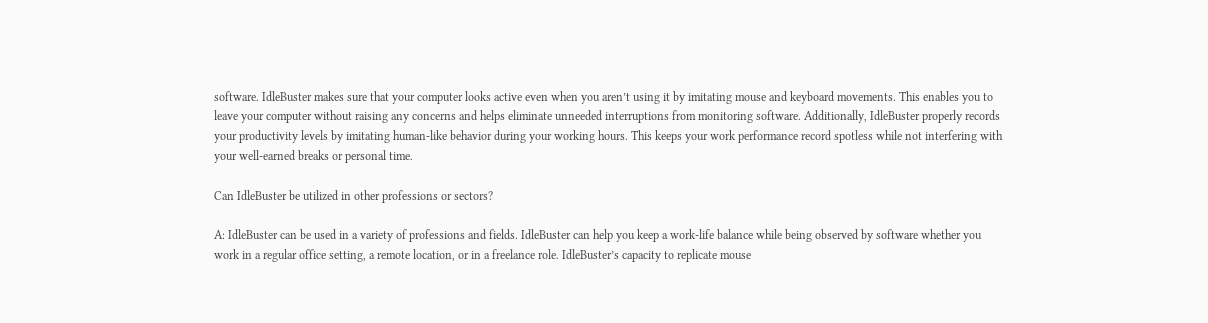software. IdleBuster makes sure that your computer looks active even when you aren’t using it by imitating mouse and keyboard movements. This enables you to leave your computer without raising any concerns and helps eliminate unneeded interruptions from monitoring software. Additionally, IdleBuster properly records your productivity levels by imitating human-like behavior during your working hours. This keeps your work performance record spotless while not interfering with your well-earned breaks or personal time.

Can IdleBuster be utilized in other professions or sectors?

A: IdleBuster can be used in a variety of professions and fields. IdleBuster can help you keep a work-life balance while being observed by software whether you work in a regular office setting, a remote location, or in a freelance role. IdleBuster’s capacity to replicate mouse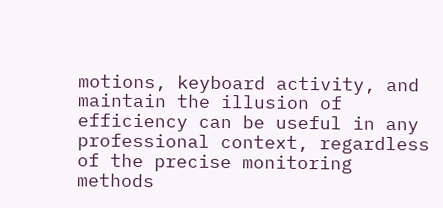motions, keyboard activity, and maintain the illusion of efficiency can be useful in any professional context, regardless of the precise monitoring methods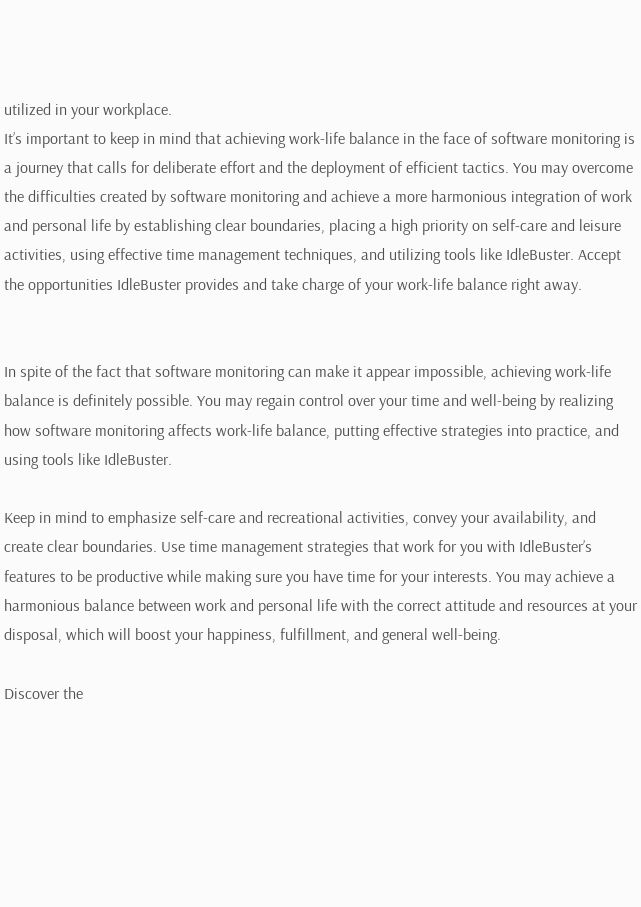utilized in your workplace.
It’s important to keep in mind that achieving work-life balance in the face of software monitoring is a journey that calls for deliberate effort and the deployment of efficient tactics. You may overcome the difficulties created by software monitoring and achieve a more harmonious integration of work and personal life by establishing clear boundaries, placing a high priority on self-care and leisure activities, using effective time management techniques, and utilizing tools like IdleBuster. Accept the opportunities IdleBuster provides and take charge of your work-life balance right away.


In spite of the fact that software monitoring can make it appear impossible, achieving work-life balance is definitely possible. You may regain control over your time and well-being by realizing how software monitoring affects work-life balance, putting effective strategies into practice, and using tools like IdleBuster.

Keep in mind to emphasize self-care and recreational activities, convey your availability, and create clear boundaries. Use time management strategies that work for you with IdleBuster’s features to be productive while making sure you have time for your interests. You may achieve a harmonious balance between work and personal life with the correct attitude and resources at your disposal, which will boost your happiness, fulfillment, and general well-being.

Discover the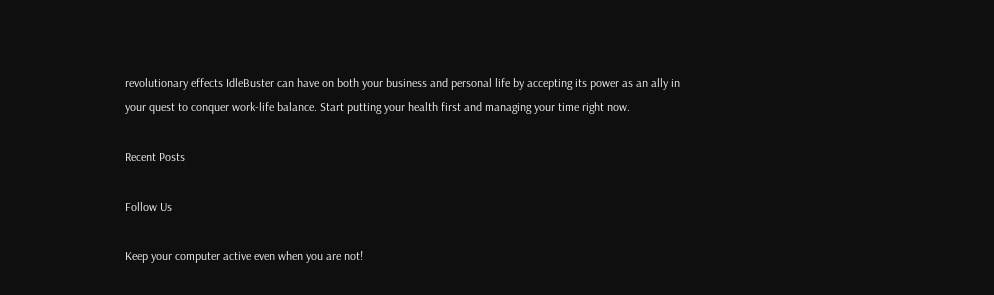revolutionary effects IdleBuster can have on both your business and personal life by accepting its power as an ally in your quest to conquer work-life balance. Start putting your health first and managing your time right now.

Recent Posts

Follow Us

Keep your computer active even when you are not!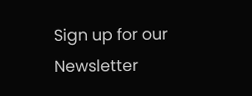Sign up for our Newsletter